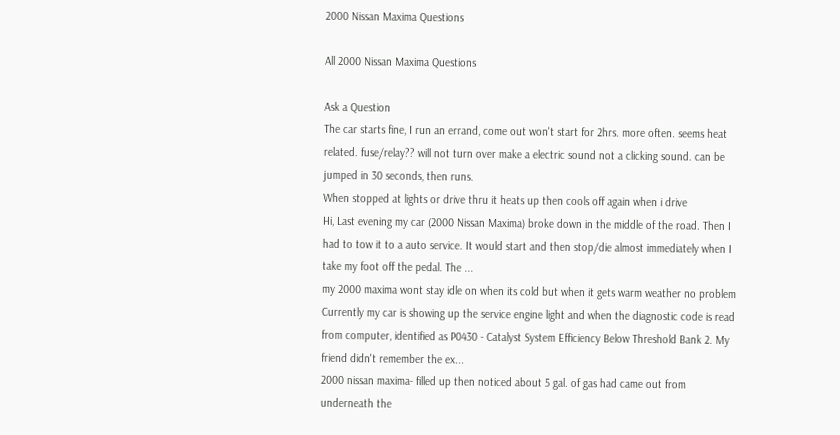2000 Nissan Maxima Questions

All 2000 Nissan Maxima Questions

Ask a Question
The car starts fine, I run an errand, come out won't start for 2hrs. more often. seems heat related. fuse/relay?? will not turn over make a electric sound not a clicking sound. can be jumped in 30 seconds, then runs.
When stopped at lights or drive thru it heats up then cools off again when i drive
Hi, Last evening my car (2000 Nissan Maxima) broke down in the middle of the road. Then I had to tow it to a auto service. It would start and then stop/die almost immediately when I take my foot off the pedal. The ...
my 2000 maxima wont stay idle on when its cold but when it gets warm weather no problem
Currently my car is showing up the service engine light and when the diagnostic code is read from computer, identified as P0430 - Catalyst System Efficiency Below Threshold Bank 2. My friend didn't remember the ex...
2000 nissan maxima- filled up then noticed about 5 gal. of gas had came out from underneath the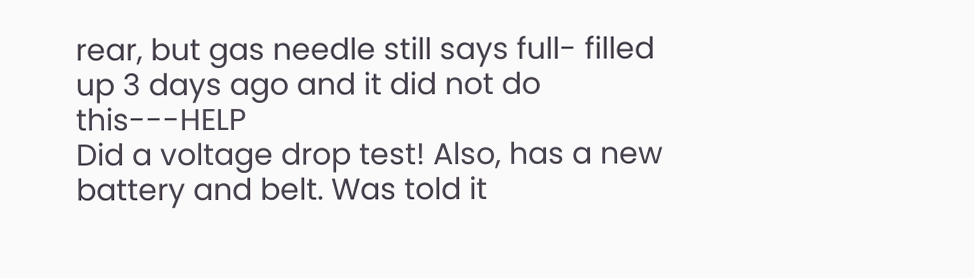rear, but gas needle still says full- filled up 3 days ago and it did not do this---HELP
Did a voltage drop test! Also, has a new battery and belt. Was told it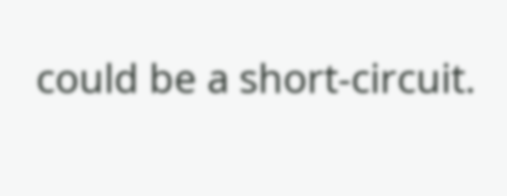could be a short-circuit.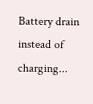Battery drain instead of charging...